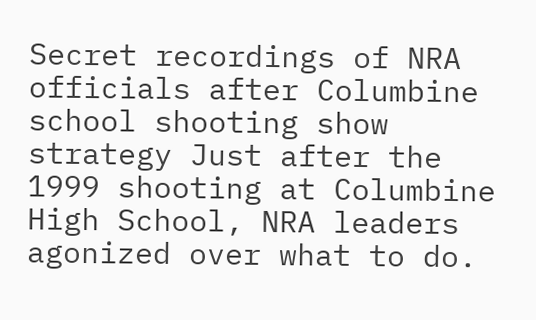Secret recordings of NRA officials after Columbine school shooting show strategy Just after the 1999 shooting at Columbine High School, NRA leaders agonized over what to do.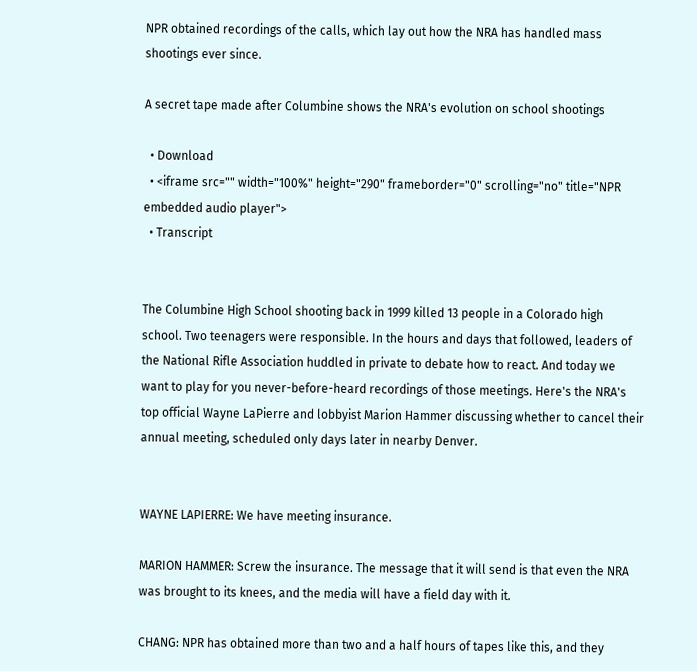NPR obtained recordings of the calls, which lay out how the NRA has handled mass shootings ever since.

A secret tape made after Columbine shows the NRA's evolution on school shootings

  • Download
  • <iframe src="" width="100%" height="290" frameborder="0" scrolling="no" title="NPR embedded audio player">
  • Transcript


The Columbine High School shooting back in 1999 killed 13 people in a Colorado high school. Two teenagers were responsible. In the hours and days that followed, leaders of the National Rifle Association huddled in private to debate how to react. And today we want to play for you never-before-heard recordings of those meetings. Here's the NRA's top official Wayne LaPierre and lobbyist Marion Hammer discussing whether to cancel their annual meeting, scheduled only days later in nearby Denver.


WAYNE LAPIERRE: We have meeting insurance.

MARION HAMMER: Screw the insurance. The message that it will send is that even the NRA was brought to its knees, and the media will have a field day with it.

CHANG: NPR has obtained more than two and a half hours of tapes like this, and they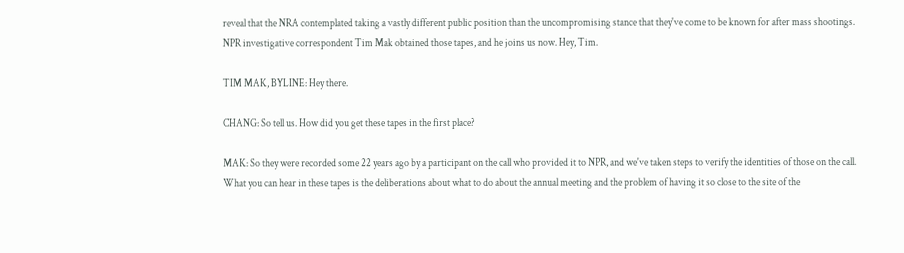reveal that the NRA contemplated taking a vastly different public position than the uncompromising stance that they've come to be known for after mass shootings. NPR investigative correspondent Tim Mak obtained those tapes, and he joins us now. Hey, Tim.

TIM MAK, BYLINE: Hey there.

CHANG: So tell us. How did you get these tapes in the first place?

MAK: So they were recorded some 22 years ago by a participant on the call who provided it to NPR, and we've taken steps to verify the identities of those on the call. What you can hear in these tapes is the deliberations about what to do about the annual meeting and the problem of having it so close to the site of the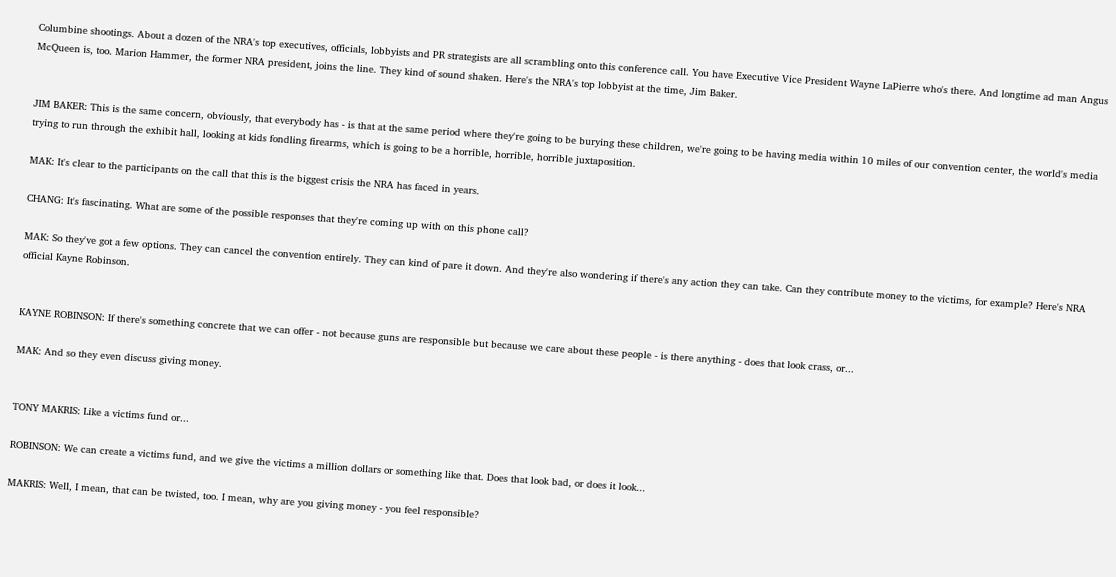Columbine shootings. About a dozen of the NRA's top executives, officials, lobbyists and PR strategists are all scrambling onto this conference call. You have Executive Vice President Wayne LaPierre who's there. And longtime ad man Angus McQueen is, too. Marion Hammer, the former NRA president, joins the line. They kind of sound shaken. Here's the NRA's top lobbyist at the time, Jim Baker.


JIM BAKER: This is the same concern, obviously, that everybody has - is that at the same period where they're going to be burying these children, we're going to be having media within 10 miles of our convention center, the world's media trying to run through the exhibit hall, looking at kids fondling firearms, which is going to be a horrible, horrible, horrible juxtaposition.

MAK: It's clear to the participants on the call that this is the biggest crisis the NRA has faced in years.

CHANG: It's fascinating. What are some of the possible responses that they're coming up with on this phone call?

MAK: So they've got a few options. They can cancel the convention entirely. They can kind of pare it down. And they're also wondering if there's any action they can take. Can they contribute money to the victims, for example? Here's NRA official Kayne Robinson.


KAYNE ROBINSON: If there's something concrete that we can offer - not because guns are responsible but because we care about these people - is there anything - does that look crass, or...

MAK: And so they even discuss giving money.


TONY MAKRIS: Like a victims fund or...

ROBINSON: We can create a victims fund, and we give the victims a million dollars or something like that. Does that look bad, or does it look...

MAKRIS: Well, I mean, that can be twisted, too. I mean, why are you giving money - you feel responsible?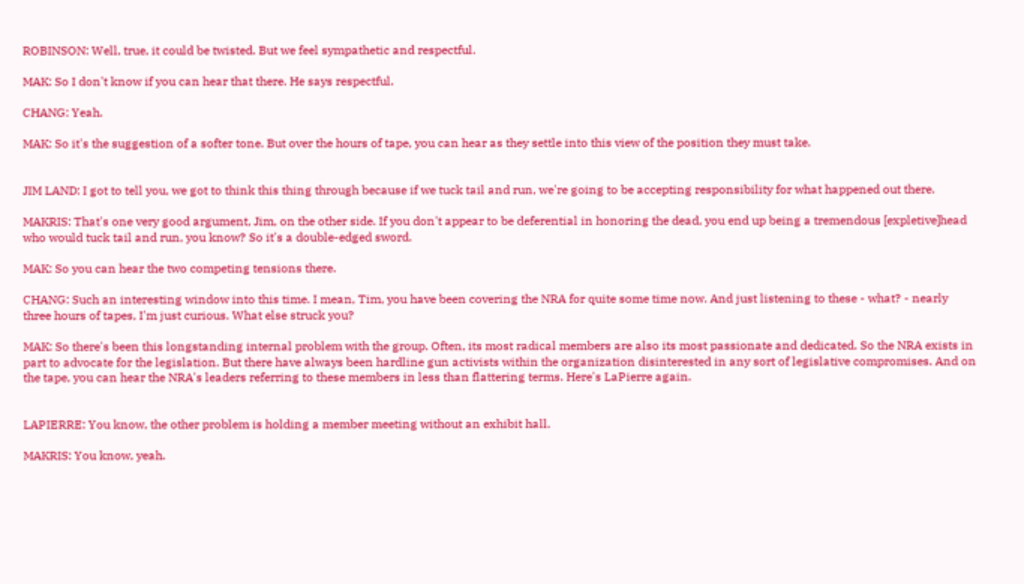ROBINSON: Well, true, it could be twisted. But we feel sympathetic and respectful.

MAK: So I don't know if you can hear that there. He says respectful.

CHANG: Yeah.

MAK: So it's the suggestion of a softer tone. But over the hours of tape, you can hear as they settle into this view of the position they must take.


JIM LAND: I got to tell you, we got to think this thing through because if we tuck tail and run, we're going to be accepting responsibility for what happened out there.

MAKRIS: That's one very good argument, Jim, on the other side. If you don't appear to be deferential in honoring the dead, you end up being a tremendous [expletive]head who would tuck tail and run, you know? So it's a double-edged sword.

MAK: So you can hear the two competing tensions there.

CHANG: Such an interesting window into this time. I mean, Tim, you have been covering the NRA for quite some time now. And just listening to these - what? - nearly three hours of tapes, I'm just curious. What else struck you?

MAK: So there's been this longstanding internal problem with the group. Often, its most radical members are also its most passionate and dedicated. So the NRA exists in part to advocate for the legislation. But there have always been hardline gun activists within the organization disinterested in any sort of legislative compromises. And on the tape, you can hear the NRA's leaders referring to these members in less than flattering terms. Here's LaPierre again.


LAPIERRE: You know, the other problem is holding a member meeting without an exhibit hall.

MAKRIS: You know, yeah.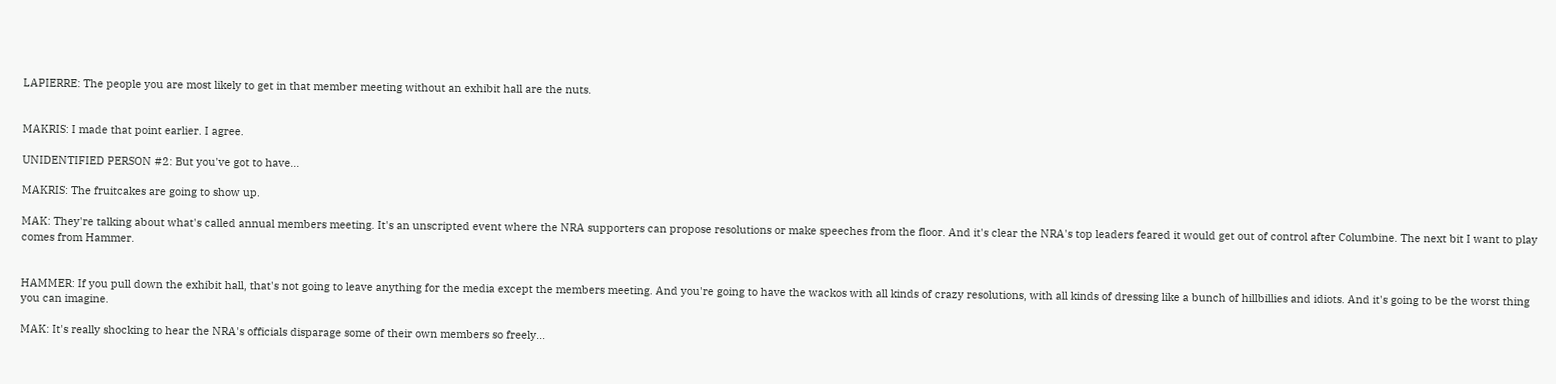LAPIERRE: The people you are most likely to get in that member meeting without an exhibit hall are the nuts.


MAKRIS: I made that point earlier. I agree.

UNIDENTIFIED PERSON #2: But you've got to have...

MAKRIS: The fruitcakes are going to show up.

MAK: They're talking about what's called annual members meeting. It's an unscripted event where the NRA supporters can propose resolutions or make speeches from the floor. And it's clear the NRA's top leaders feared it would get out of control after Columbine. The next bit I want to play comes from Hammer.


HAMMER: If you pull down the exhibit hall, that's not going to leave anything for the media except the members meeting. And you're going to have the wackos with all kinds of crazy resolutions, with all kinds of dressing like a bunch of hillbillies and idiots. And it's going to be the worst thing you can imagine.

MAK: It's really shocking to hear the NRA's officials disparage some of their own members so freely...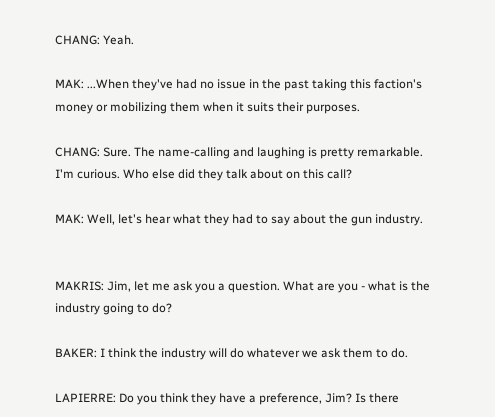CHANG: Yeah.

MAK: ...When they've had no issue in the past taking this faction's money or mobilizing them when it suits their purposes.

CHANG: Sure. The name-calling and laughing is pretty remarkable. I'm curious. Who else did they talk about on this call?

MAK: Well, let's hear what they had to say about the gun industry.


MAKRIS: Jim, let me ask you a question. What are you - what is the industry going to do?

BAKER: I think the industry will do whatever we ask them to do.

LAPIERRE: Do you think they have a preference, Jim? Is there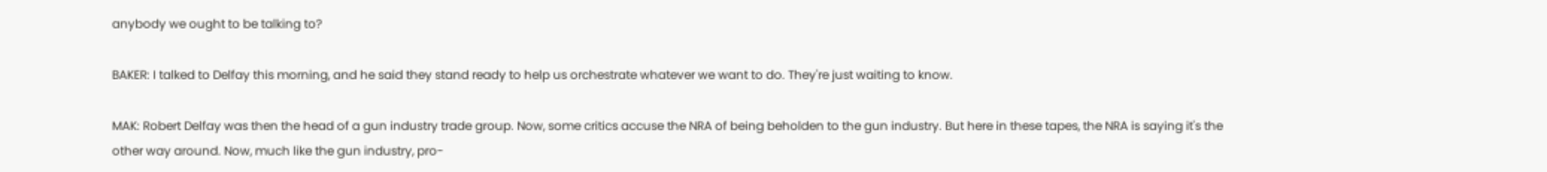anybody we ought to be talking to?

BAKER: I talked to Delfay this morning, and he said they stand ready to help us orchestrate whatever we want to do. They're just waiting to know.

MAK: Robert Delfay was then the head of a gun industry trade group. Now, some critics accuse the NRA of being beholden to the gun industry. But here in these tapes, the NRA is saying it's the other way around. Now, much like the gun industry, pro-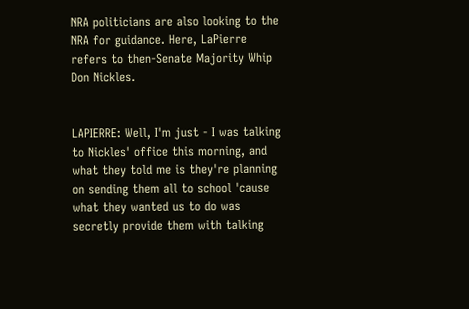NRA politicians are also looking to the NRA for guidance. Here, LaPierre refers to then-Senate Majority Whip Don Nickles.


LAPIERRE: Well, I'm just - I was talking to Nickles' office this morning, and what they told me is they're planning on sending them all to school 'cause what they wanted us to do was secretly provide them with talking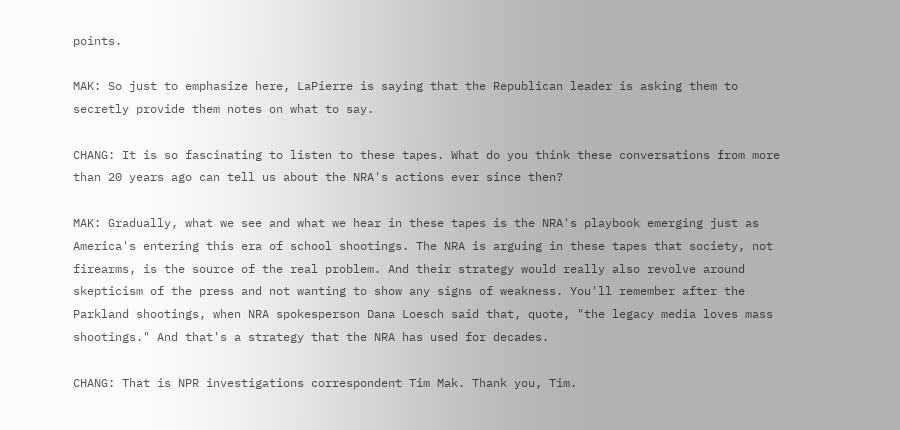points.

MAK: So just to emphasize here, LaPierre is saying that the Republican leader is asking them to secretly provide them notes on what to say.

CHANG: It is so fascinating to listen to these tapes. What do you think these conversations from more than 20 years ago can tell us about the NRA's actions ever since then?

MAK: Gradually, what we see and what we hear in these tapes is the NRA's playbook emerging just as America's entering this era of school shootings. The NRA is arguing in these tapes that society, not firearms, is the source of the real problem. And their strategy would really also revolve around skepticism of the press and not wanting to show any signs of weakness. You'll remember after the Parkland shootings, when NRA spokesperson Dana Loesch said that, quote, "the legacy media loves mass shootings." And that's a strategy that the NRA has used for decades.

CHANG: That is NPR investigations correspondent Tim Mak. Thank you, Tim.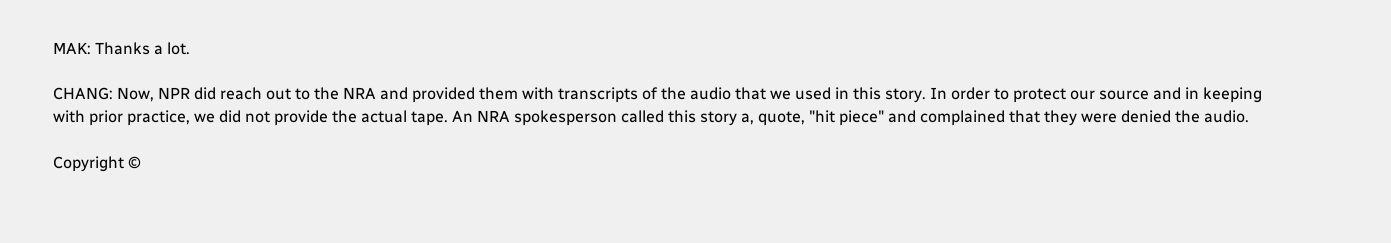MAK: Thanks a lot.

CHANG: Now, NPR did reach out to the NRA and provided them with transcripts of the audio that we used in this story. In order to protect our source and in keeping with prior practice, we did not provide the actual tape. An NRA spokesperson called this story a, quote, "hit piece" and complained that they were denied the audio.

Copyright ©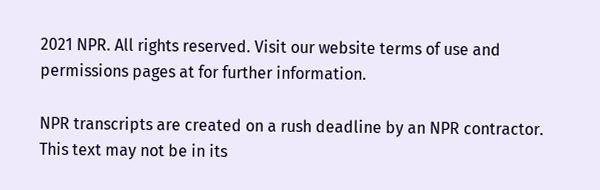2021 NPR. All rights reserved. Visit our website terms of use and permissions pages at for further information.

NPR transcripts are created on a rush deadline by an NPR contractor. This text may not be in its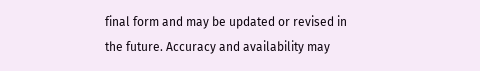final form and may be updated or revised in the future. Accuracy and availability may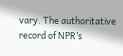vary. The authoritative record of NPR’s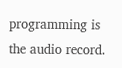programming is the audio record.